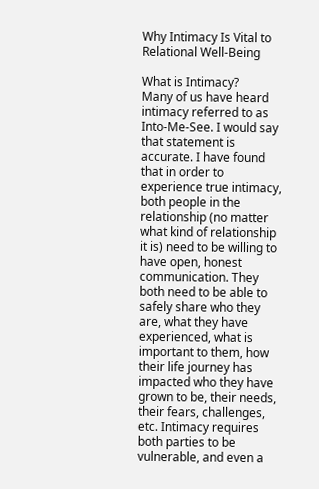Why Intimacy Is Vital to Relational Well-Being

What is Intimacy?
Many of us have heard intimacy referred to as Into-Me-See. I would say that statement is accurate. I have found that in order to experience true intimacy, both people in the relationship (no matter what kind of relationship it is) need to be willing to have open, honest communication. They both need to be able to safely share who they are, what they have experienced, what is important to them, how their life journey has impacted who they have grown to be, their needs, their fears, challenges, etc. Intimacy requires both parties to be vulnerable, and even a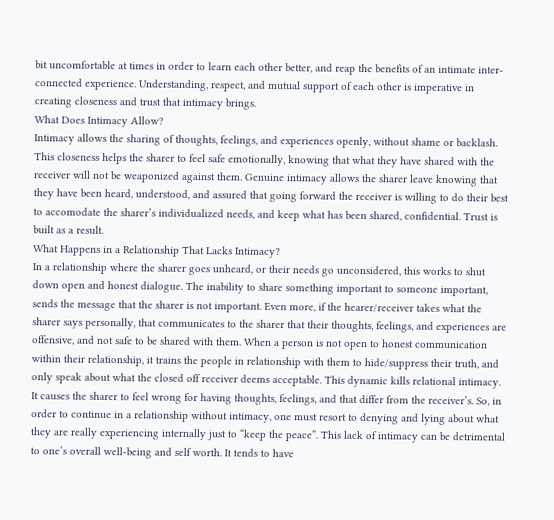bit uncomfortable at times in order to learn each other better, and reap the benefits of an intimate inter-connected experience. Understanding, respect, and mutual support of each other is imperative in creating closeness and trust that intimacy brings.
What Does Intimacy Allow?
Intimacy allows the sharing of thoughts, feelings, and experiences openly, without shame or backlash. This closeness helps the sharer to feel safe emotionally, knowing that what they have shared with the receiver will not be weaponized against them. Genuine intimacy allows the sharer leave knowing that they have been heard, understood, and assured that going forward the receiver is willing to do their best to accomodate the sharer’s individualized needs, and keep what has been shared, confidential. Trust is built as a result.
What Happens in a Relationship That Lacks Intimacy?
In a relationship where the sharer goes unheard, or their needs go unconsidered, this works to shut down open and honest dialogue. The inability to share something important to someone important, sends the message that the sharer is not important. Even more, if the hearer/receiver takes what the sharer says personally, that communicates to the sharer that their thoughts, feelings, and experiences are offensive, and not safe to be shared with them. When a person is not open to honest communication within their relationship, it trains the people in relationship with them to hide/suppress their truth, and only speak about what the closed off receiver deems acceptable. This dynamic kills relational intimacy. It causes the sharer to feel wrong for having thoughts, feelings, and that differ from the receiver’s. So, in order to continue in a relationship without intimacy, one must resort to denying and lying about what they are really experiencing internally just to “keep the peace”. This lack of intimacy can be detrimental to one’s overall well-being and self worth. It tends to have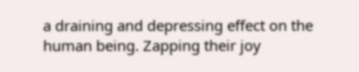a draining and depressing effect on the human being. Zapping their joy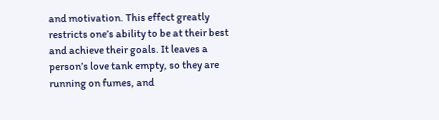and motivation. This effect greatly restricts one’s ability to be at their best and achieve their goals. It leaves a person’s love tank empty, so they are running on fumes, and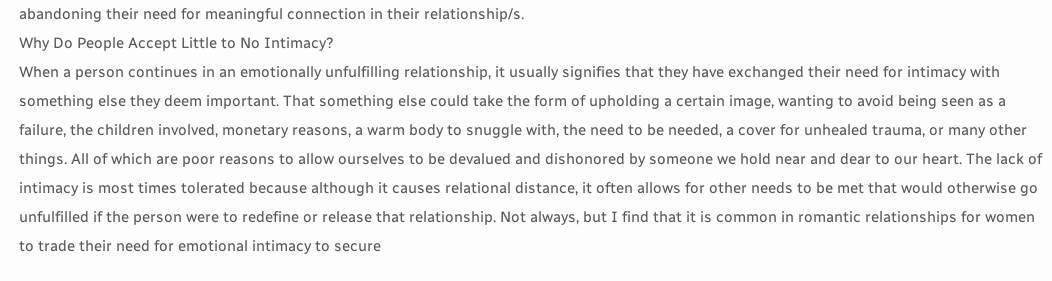abandoning their need for meaningful connection in their relationship/s.
Why Do People Accept Little to No Intimacy?
When a person continues in an emotionally unfulfilling relationship, it usually signifies that they have exchanged their need for intimacy with something else they deem important. That something else could take the form of upholding a certain image, wanting to avoid being seen as a failure, the children involved, monetary reasons, a warm body to snuggle with, the need to be needed, a cover for unhealed trauma, or many other things. All of which are poor reasons to allow ourselves to be devalued and dishonored by someone we hold near and dear to our heart. The lack of intimacy is most times tolerated because although it causes relational distance, it often allows for other needs to be met that would otherwise go unfulfilled if the person were to redefine or release that relationship. Not always, but I find that it is common in romantic relationships for women to trade their need for emotional intimacy to secure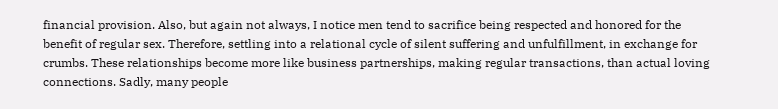financial provision. Also, but again not always, I notice men tend to sacrifice being respected and honored for the benefit of regular sex. Therefore, settling into a relational cycle of silent suffering and unfulfillment, in exchange for crumbs. These relationships become more like business partnerships, making regular transactions, than actual loving connections. Sadly, many people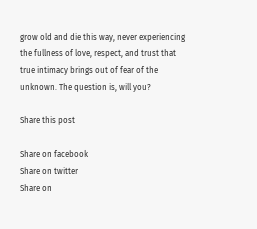grow old and die this way, never experiencing the fullness of love, respect, and trust that true intimacy brings out of fear of the unknown. The question is, will you?

Share this post

Share on facebook
Share on twitter
Share on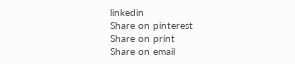linkedin
Share on pinterest
Share on print
Share on email